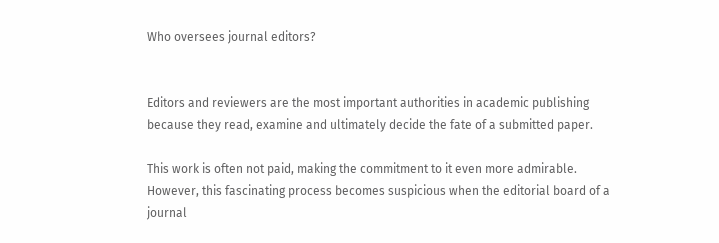Who oversees journal editors?


Editors and reviewers are the most important authorities in academic publishing because they read, examine and ultimately decide the fate of a submitted paper.

This work is often not paid, making the commitment to it even more admirable. However, this fascinating process becomes suspicious when the editorial board of a journal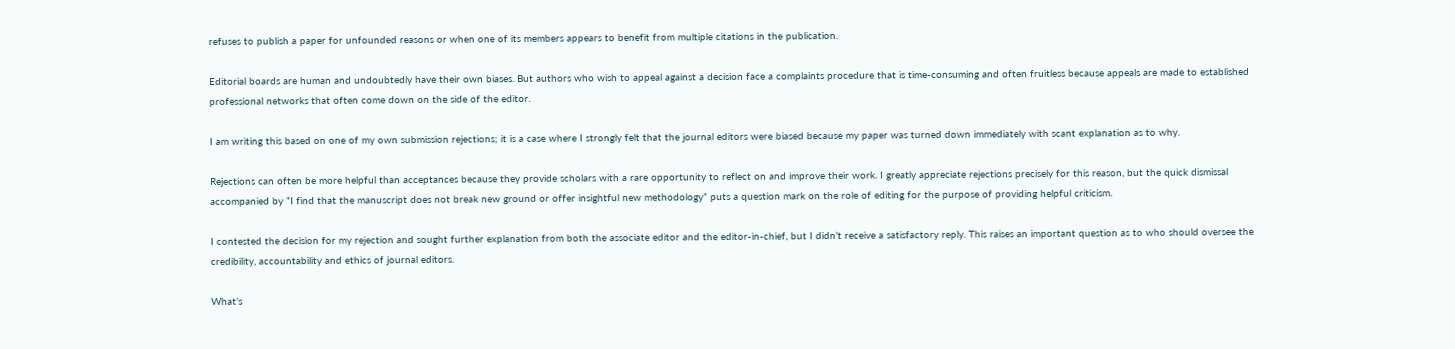refuses to publish a paper for unfounded reasons or when one of its members appears to benefit from multiple citations in the publication.

Editorial boards are human and undoubtedly have their own biases. But authors who wish to appeal against a decision face a complaints procedure that is time-consuming and often fruitless because appeals are made to established professional networks that often come down on the side of the editor.

I am writing this based on one of my own submission rejections; it is a case where I strongly felt that the journal editors were biased because my paper was turned down immediately with scant explanation as to why.

Rejections can often be more helpful than acceptances because they provide scholars with a rare opportunity to reflect on and improve their work. I greatly appreciate rejections precisely for this reason, but the quick dismissal accompanied by “I find that the manuscript does not break new ground or offer insightful new methodology” puts a question mark on the role of editing for the purpose of providing helpful criticism.

I contested the decision for my rejection and sought further explanation from both the associate editor and the editor-in-chief, but I didn’t receive a satisfactory reply. This raises an important question as to who should oversee the credibility, accountability and ethics of journal editors.

What’s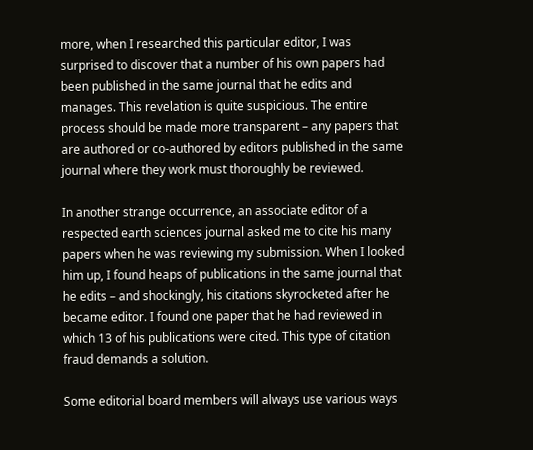more, when I researched this particular editor, I was surprised to discover that a number of his own papers had been published in the same journal that he edits and manages. This revelation is quite suspicious. The entire process should be made more transparent – any papers that are authored or co-authored by editors published in the same journal where they work must thoroughly be reviewed.

In another strange occurrence, an associate editor of a respected earth sciences journal asked me to cite his many papers when he was reviewing my submission. When I looked him up, I found heaps of publications in the same journal that he edits – and shockingly, his citations skyrocketed after he became editor. I found one paper that he had reviewed in which 13 of his publications were cited. This type of citation fraud demands a solution.

Some editorial board members will always use various ways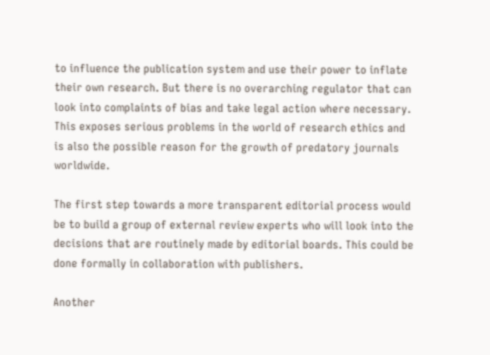to influence the publication system and use their power to inflate their own research. But there is no overarching regulator that can look into complaints of bias and take legal action where necessary. This exposes serious problems in the world of research ethics and is also the possible reason for the growth of predatory journals worldwide.

The first step towards a more transparent editorial process would be to build a group of external review experts who will look into the decisions that are routinely made by editorial boards. This could be done formally in collaboration with publishers.

Another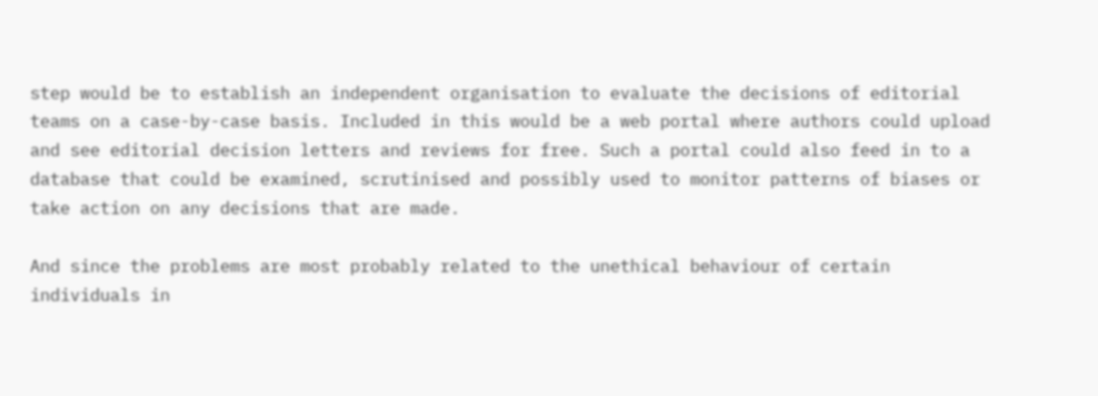step would be to establish an independent organisation to evaluate the decisions of editorial teams on a case-by-case basis. Included in this would be a web portal where authors could upload and see editorial decision letters and reviews for free. Such a portal could also feed in to a database that could be examined, scrutinised and possibly used to monitor patterns of biases or take action on any decisions that are made.

And since the problems are most probably related to the unethical behaviour of certain individuals in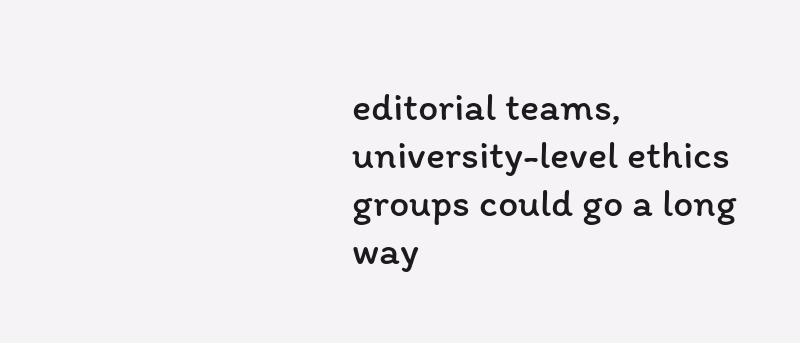editorial teams, university-level ethics groups could go a long way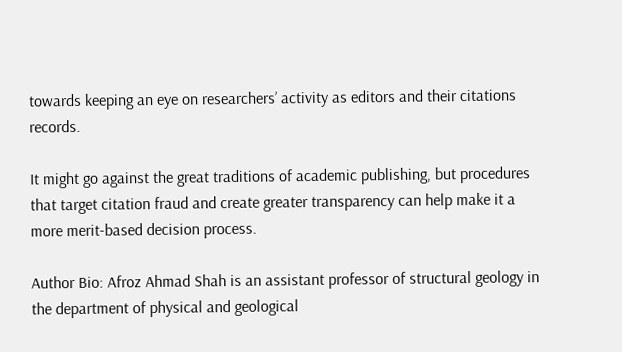towards keeping an eye on researchers’ activity as editors and their citations records.

It might go against the great traditions of academic publishing, but procedures that target citation fraud and create greater transparency can help make it a more merit-based decision process.

Author Bio: Afroz Ahmad Shah is an assistant professor of structural geology in the department of physical and geological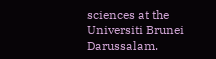sciences at the Universiti Brunei Darussalam.